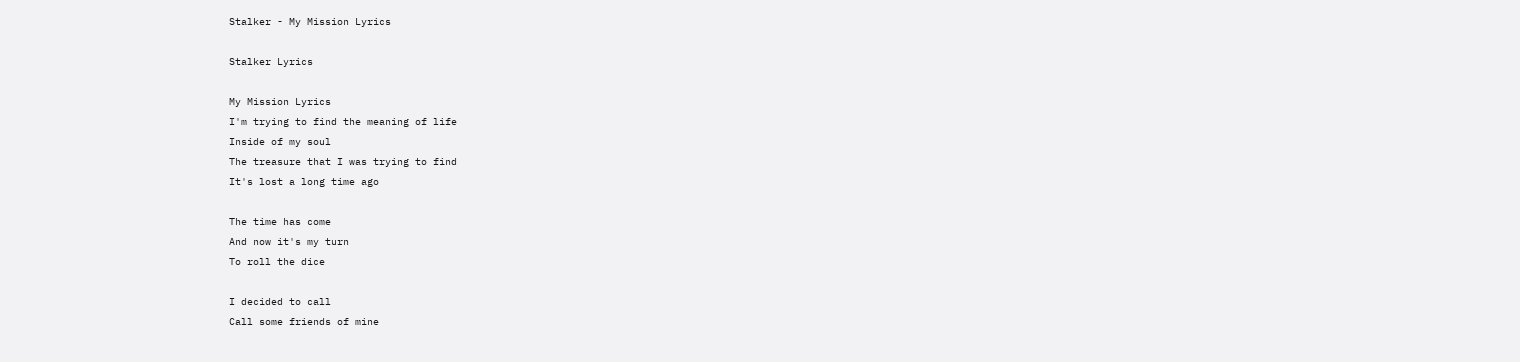Stalker - My Mission Lyrics

Stalker Lyrics

My Mission Lyrics
I'm trying to find the meaning of life
Inside of my soul
The treasure that I was trying to find
It's lost a long time ago

The time has come
And now it's my turn
To roll the dice

I decided to call
Call some friends of mine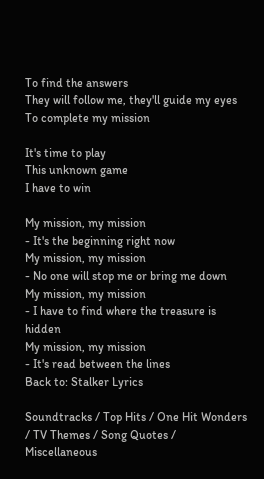To find the answers
They will follow me, they'll guide my eyes
To complete my mission

It's time to play
This unknown game
I have to win

My mission, my mission
- It's the beginning right now
My mission, my mission
- No one will stop me or bring me down
My mission, my mission
- I have to find where the treasure is hidden
My mission, my mission
- It's read between the lines
Back to: Stalker Lyrics

Soundtracks / Top Hits / One Hit Wonders / TV Themes / Song Quotes / Miscellaneous